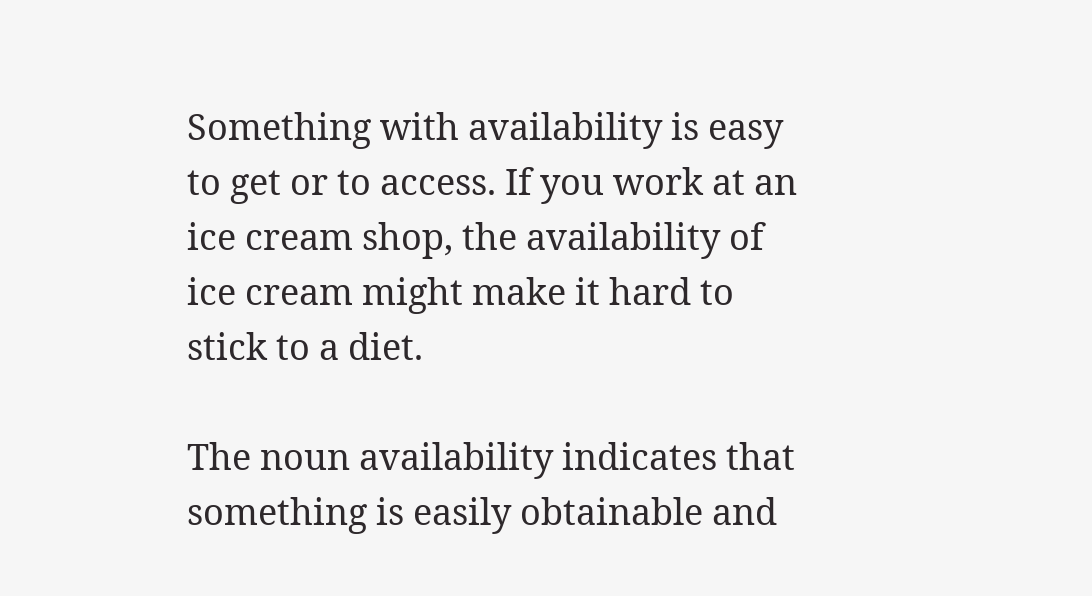Something with availability is easy to get or to access. If you work at an ice cream shop, the availability of ice cream might make it hard to stick to a diet.

The noun availability indicates that something is easily obtainable and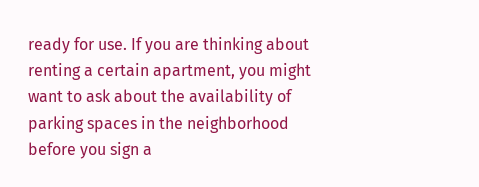ready for use. If you are thinking about renting a certain apartment, you might want to ask about the availability of parking spaces in the neighborhood before you sign a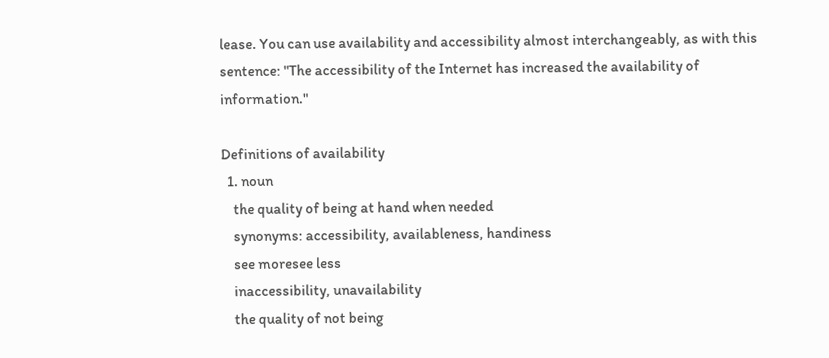lease. You can use availability and accessibility almost interchangeably, as with this sentence: "The accessibility of the Internet has increased the availability of information."

Definitions of availability
  1. noun
    the quality of being at hand when needed
    synonyms: accessibility, availableness, handiness
    see moresee less
    inaccessibility, unavailability
    the quality of not being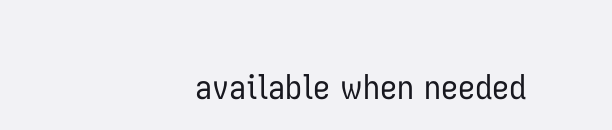available when needed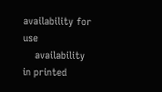availability for use
    availability in printed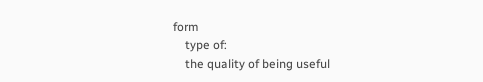form
    type of:
    the quality of being useful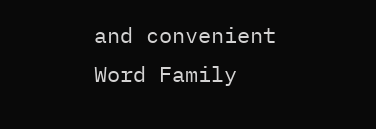and convenient
Word Family